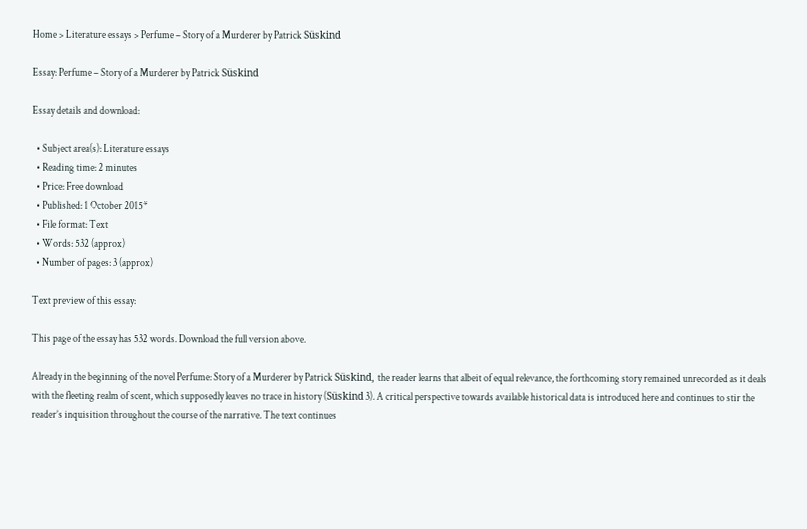Home > Literature essays > Perfume – Story of a Murderer by Patrick Süskind

Essay: Perfume – Story of a Murderer by Patrick Süskind

Essay details and download:

  • Subject area(s): Literature essays
  • Reading time: 2 minutes
  • Price: Free download
  • Published: 1 October 2015*
  • File format: Text
  • Words: 532 (approx)
  • Number of pages: 3 (approx)

Text preview of this essay:

This page of the essay has 532 words. Download the full version above.

Already in the beginning of the novel Perfume: Story of a Murderer by Patrick Süskind, the reader learns that albeit of equal relevance, the forthcoming story remained unrecorded as it deals with the fleeting realm of scent, which supposedly leaves no trace in history (Süskind 3). A critical perspective towards available historical data is introduced here and continues to stir the reader’s inquisition throughout the course of the narrative. The text continues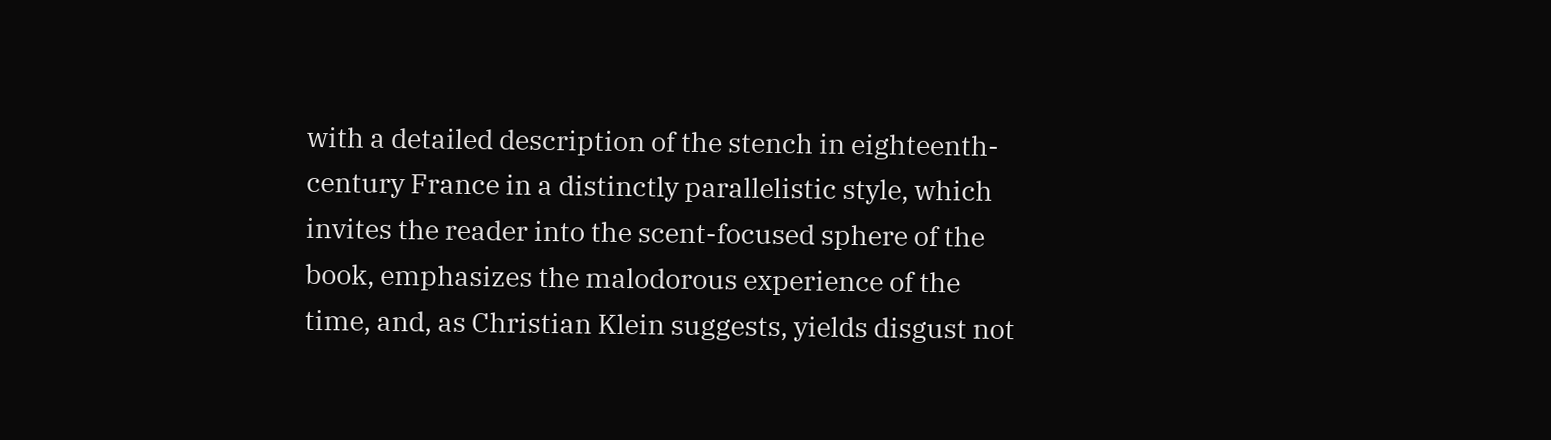with a detailed description of the stench in eighteenth-century France in a distinctly parallelistic style, which invites the reader into the scent-focused sphere of the book, emphasizes the malodorous experience of the time, and, as Christian Klein suggests, yields disgust not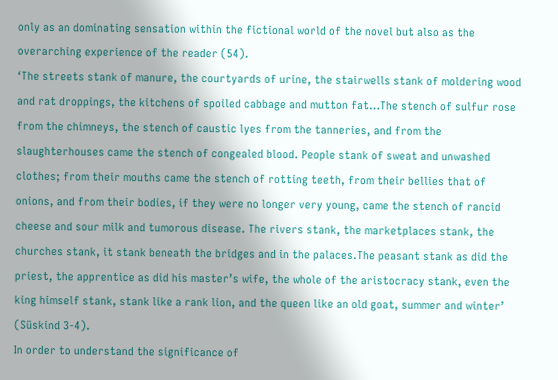only as an dominating sensation within the fictional world of the novel but also as the overarching experience of the reader (54).
‘The streets stank of manure, the courtyards of urine, the stairwells stank of moldering wood and rat droppings, the kitchens of spoiled cabbage and mutton fat…The stench of sulfur rose from the chimneys, the stench of caustic lyes from the tanneries, and from the slaughterhouses came the stench of congealed blood. People stank of sweat and unwashed clothes; from their mouths came the stench of rotting teeth, from their bellies that of onions, and from their bodies, if they were no longer very young, came the stench of rancid cheese and sour milk and tumorous disease. The rivers stank, the marketplaces stank, the churches stank, it stank beneath the bridges and in the palaces.The peasant stank as did the priest, the apprentice as did his master’s wife, the whole of the aristocracy stank, even the king himself stank, stank like a rank lion, and the queen like an old goat, summer and winter’ (Süskind 3-4).
In order to understand the significance of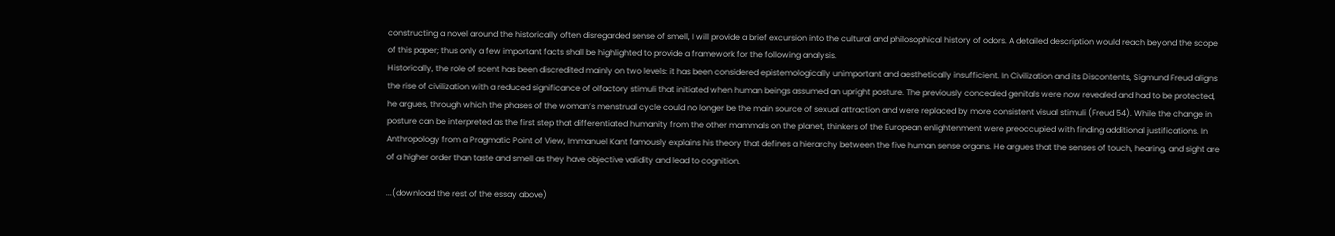constructing a novel around the historically often disregarded sense of smell, I will provide a brief excursion into the cultural and philosophical history of odors. A detailed description would reach beyond the scope of this paper; thus only a few important facts shall be highlighted to provide a framework for the following analysis.
Historically, the role of scent has been discredited mainly on two levels: it has been considered epistemologically unimportant and aesthetically insufficient. In Civilization and its Discontents, Sigmund Freud aligns the rise of civilization with a reduced significance of olfactory stimuli that initiated when human beings assumed an upright posture. The previously concealed genitals were now revealed and had to be protected, he argues, through which the phases of the woman’s menstrual cycle could no longer be the main source of sexual attraction and were replaced by more consistent visual stimuli (Freud 54). While the change in posture can be interpreted as the first step that differentiated humanity from the other mammals on the planet, thinkers of the European enlightenment were preoccupied with finding additional justifications. In Anthropology from a Pragmatic Point of View, Immanuel Kant famously explains his theory that defines a hierarchy between the five human sense organs. He argues that the senses of touch, hearing, and sight are of a higher order than taste and smell as they have objective validity and lead to cognition.

...(download the rest of the essay above)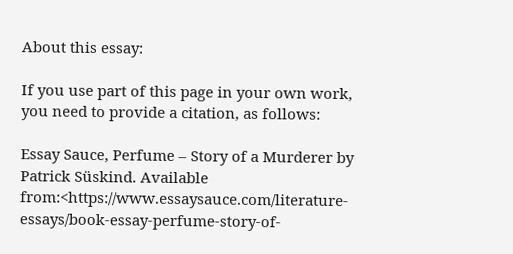About this essay:

If you use part of this page in your own work, you need to provide a citation, as follows:

Essay Sauce, Perfume – Story of a Murderer by Patrick Süskind. Available from:<https://www.essaysauce.com/literature-essays/book-essay-perfume-story-of-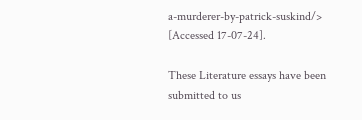a-murderer-by-patrick-suskind/> [Accessed 17-07-24].

These Literature essays have been submitted to us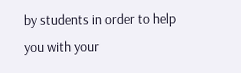by students in order to help you with your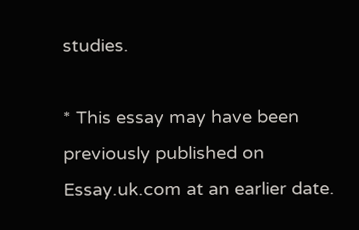studies.

* This essay may have been previously published on Essay.uk.com at an earlier date.